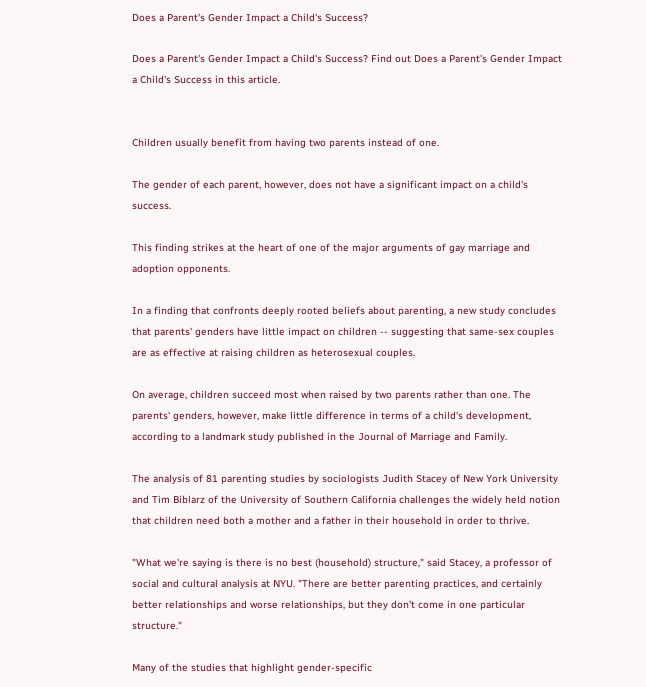Does a Parent's Gender Impact a Child's Success?

Does a Parent's Gender Impact a Child's Success? Find out Does a Parent's Gender Impact a Child's Success in this article.


Children usually benefit from having two parents instead of one.

The gender of each parent, however, does not have a significant impact on a child's success.

This finding strikes at the heart of one of the major arguments of gay marriage and adoption opponents.

In a finding that confronts deeply rooted beliefs about parenting, a new study concludes that parents' genders have little impact on children -- suggesting that same-sex couples are as effective at raising children as heterosexual couples.

On average, children succeed most when raised by two parents rather than one. The parents' genders, however, make little difference in terms of a child's development, according to a landmark study published in the Journal of Marriage and Family.

The analysis of 81 parenting studies by sociologists Judith Stacey of New York University and Tim Biblarz of the University of Southern California challenges the widely held notion that children need both a mother and a father in their household in order to thrive.

"What we're saying is there is no best (household) structure," said Stacey, a professor of social and cultural analysis at NYU. "There are better parenting practices, and certainly better relationships and worse relationships, but they don't come in one particular structure."

Many of the studies that highlight gender-specific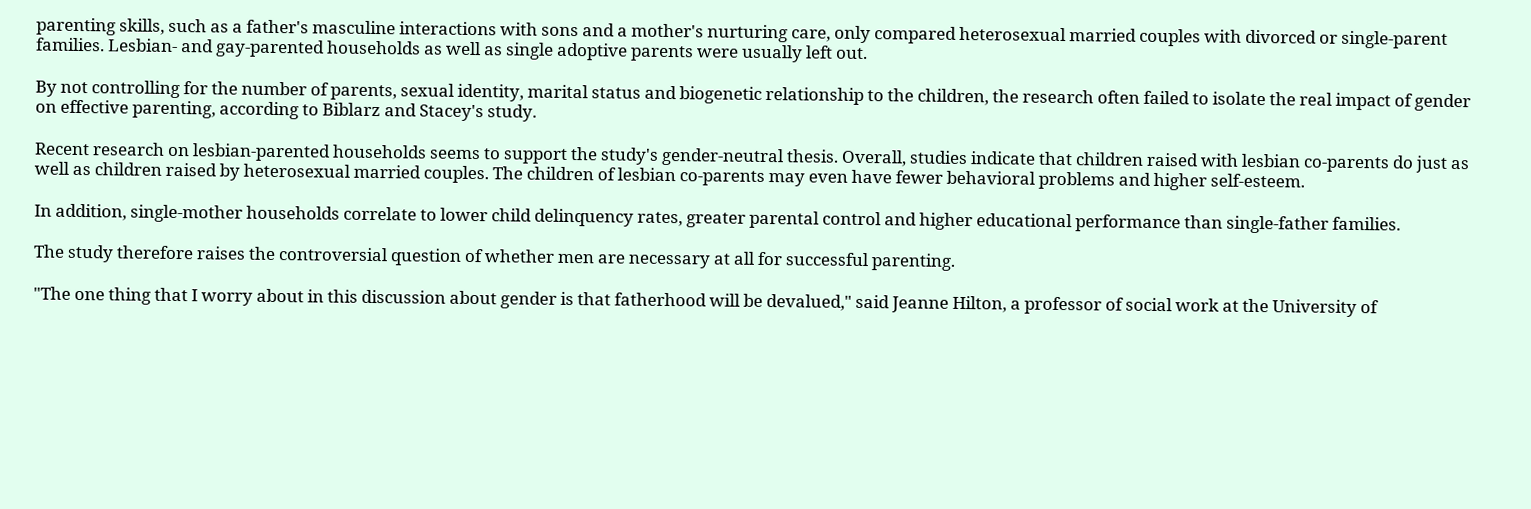parenting skills, such as a father's masculine interactions with sons and a mother's nurturing care, only compared heterosexual married couples with divorced or single-parent families. Lesbian- and gay-parented households as well as single adoptive parents were usually left out.

By not controlling for the number of parents, sexual identity, marital status and biogenetic relationship to the children, the research often failed to isolate the real impact of gender on effective parenting, according to Biblarz and Stacey's study.

Recent research on lesbian-parented households seems to support the study's gender-neutral thesis. Overall, studies indicate that children raised with lesbian co-parents do just as well as children raised by heterosexual married couples. The children of lesbian co-parents may even have fewer behavioral problems and higher self-esteem.

In addition, single-mother households correlate to lower child delinquency rates, greater parental control and higher educational performance than single-father families.

The study therefore raises the controversial question of whether men are necessary at all for successful parenting.

"The one thing that I worry about in this discussion about gender is that fatherhood will be devalued," said Jeanne Hilton, a professor of social work at the University of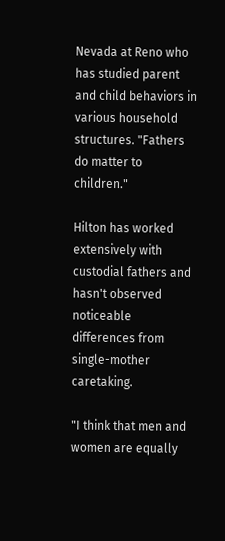Nevada at Reno who has studied parent and child behaviors in various household structures. "Fathers do matter to children."

Hilton has worked extensively with custodial fathers and hasn't observed noticeable differences from single-mother caretaking.

"I think that men and women are equally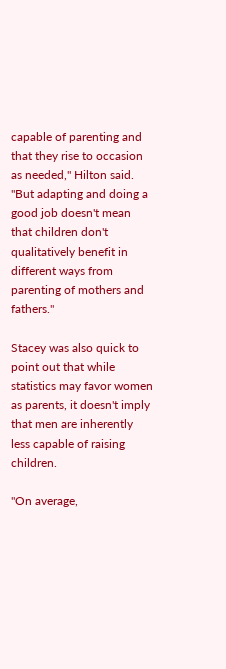capable of parenting and that they rise to occasion as needed," Hilton said. "But adapting and doing a good job doesn't mean that children don't qualitatively benefit in different ways from parenting of mothers and fathers."

Stacey was also quick to point out that while statistics may favor women as parents, it doesn't imply that men are inherently less capable of raising children.

"On average,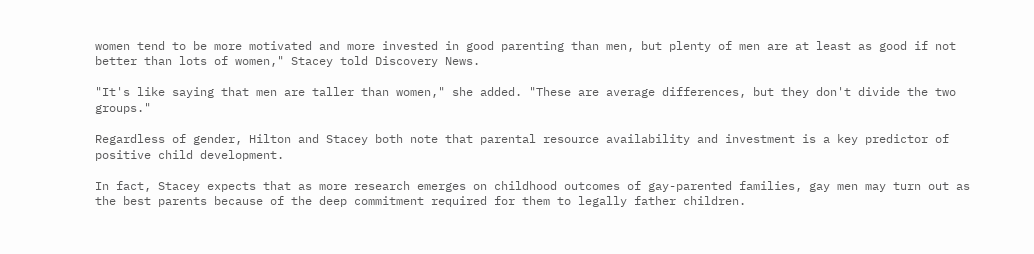women tend to be more motivated and more invested in good parenting than men, but plenty of men are at least as good if not better than lots of women," Stacey told Discovery News.

"It's like saying that men are taller than women," she added. "These are average differences, but they don't divide the two groups."

Regardless of gender, Hilton and Stacey both note that parental resource availability and investment is a key predictor of positive child development.

In fact, Stacey expects that as more research emerges on childhood outcomes of gay-parented families, gay men may turn out as the best parents because of the deep commitment required for them to legally father children.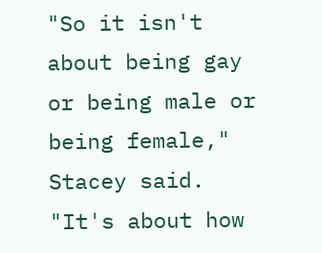"So it isn't about being gay or being male or being female," Stacey said. "It's about how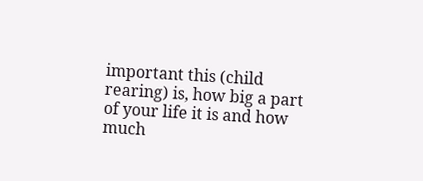important this (child rearing) is, how big a part of your life it is and how much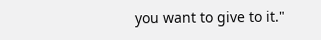you want to give to it."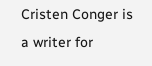Cristen Conger is a writer for